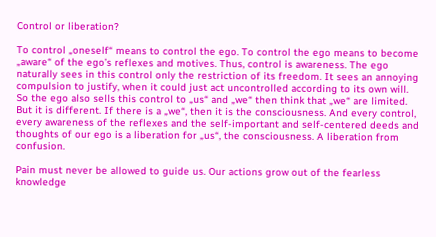Control or liberation?

To control „oneself“ means to control the ego. To control the ego means to become „aware“ of the ego’s reflexes and motives. Thus, control is awareness. The ego naturally sees in this control only the restriction of its freedom. It sees an annoying compulsion to justify, when it could just act uncontrolled according to its own will. So the ego also sells this control to „us“ and „we“ then think that „we“ are limited. But it is different. If there is a „we“, then it is the consciousness. And every control, every awareness of the reflexes and the self-important and self-centered deeds and thoughts of our ego is a liberation for „us“, the consciousness. A liberation from confusion.

Pain must never be allowed to guide us. Our actions grow out of the fearless knowledge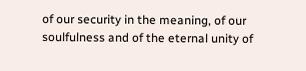of our security in the meaning, of our soulfulness and of the eternal unity of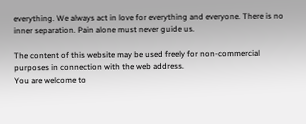everything. We always act in love for everything and everyone. There is no inner separation. Pain alone must never guide us.

The content of this website may be used freely for non-commercial purposes in connection with the web address.
You are welcome to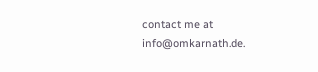contact me at info@omkarnath.de.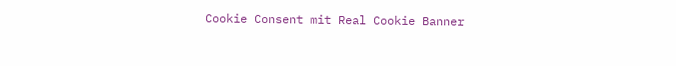Cookie Consent mit Real Cookie Banner